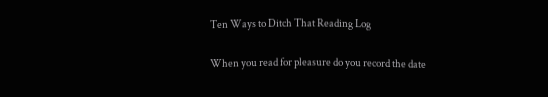Ten Ways to Ditch That Reading Log

When you read for pleasure do you record the date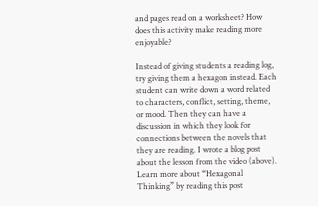and pages read on a worksheet? How does this activity make reading more enjoyable?

Instead of giving students a reading log, try giving them a hexagon instead. Each student can write down a word related to characters, conflict, setting, theme, or mood. Then they can have a discussion in which they look for connections between the novels that they are reading. I wrote a blog post about the lesson from the video (above). Learn more about “Hexagonal Thinking” by reading this post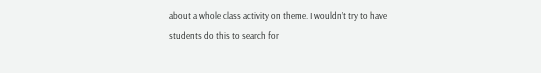about a whole class activity on theme. I wouldn’t try to have students do this to search for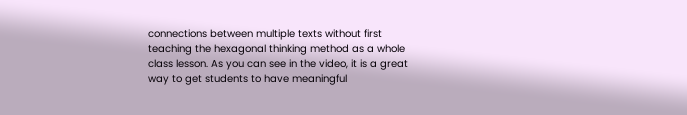connections between multiple texts without first teaching the hexagonal thinking method as a whole class lesson. As you can see in the video, it is a great way to get students to have meaningful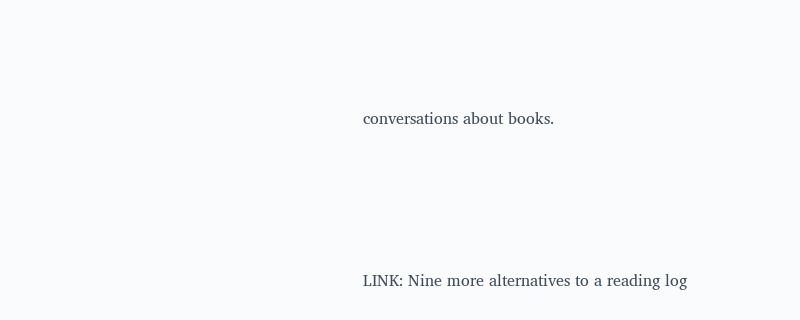conversations about books.




LINK: Nine more alternatives to a reading log